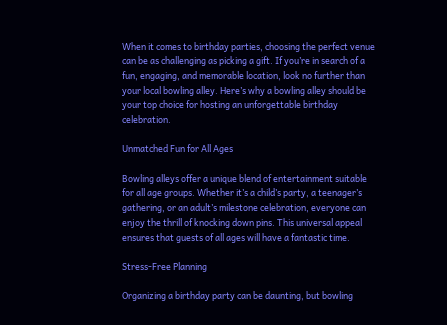When it comes to birthday parties, choosing the perfect venue can be as challenging as picking a gift. If you’re in search of a fun, engaging, and memorable location, look no further than your local bowling alley. Here’s why a bowling alley should be your top choice for hosting an unforgettable birthday celebration.

Unmatched Fun for All Ages

Bowling alleys offer a unique blend of entertainment suitable for all age groups. Whether it’s a child’s party, a teenager’s gathering, or an adult’s milestone celebration, everyone can enjoy the thrill of knocking down pins. This universal appeal ensures that guests of all ages will have a fantastic time.

Stress-Free Planning

Organizing a birthday party can be daunting, but bowling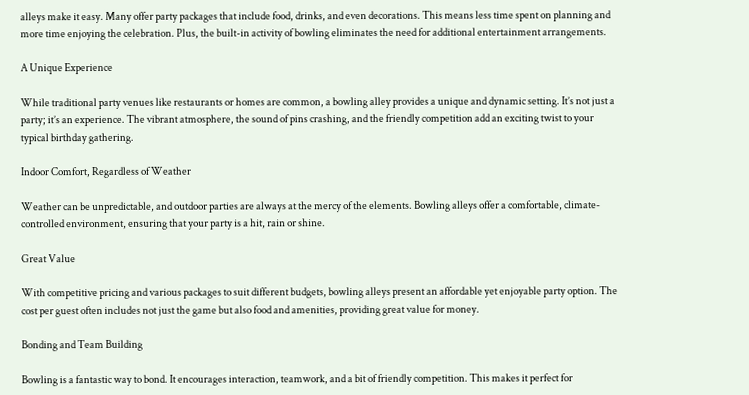alleys make it easy. Many offer party packages that include food, drinks, and even decorations. This means less time spent on planning and more time enjoying the celebration. Plus, the built-in activity of bowling eliminates the need for additional entertainment arrangements.

A Unique Experience

While traditional party venues like restaurants or homes are common, a bowling alley provides a unique and dynamic setting. It’s not just a party; it’s an experience. The vibrant atmosphere, the sound of pins crashing, and the friendly competition add an exciting twist to your typical birthday gathering.

Indoor Comfort, Regardless of Weather

Weather can be unpredictable, and outdoor parties are always at the mercy of the elements. Bowling alleys offer a comfortable, climate-controlled environment, ensuring that your party is a hit, rain or shine.

Great Value

With competitive pricing and various packages to suit different budgets, bowling alleys present an affordable yet enjoyable party option. The cost per guest often includes not just the game but also food and amenities, providing great value for money.

Bonding and Team Building

Bowling is a fantastic way to bond. It encourages interaction, teamwork, and a bit of friendly competition. This makes it perfect for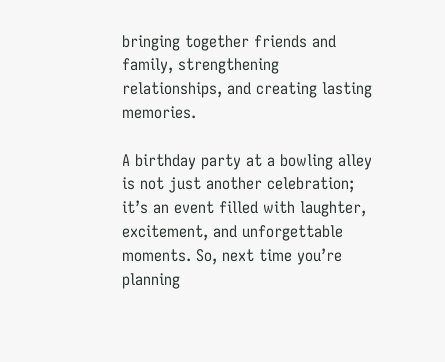bringing together friends and family, strengthening relationships, and creating lasting memories.

A birthday party at a bowling alley is not just another celebration; it’s an event filled with laughter, excitement, and unforgettable moments. So, next time you’re planning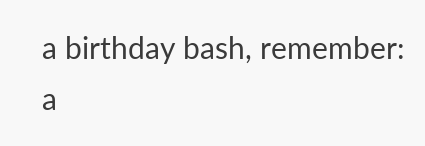a birthday bash, remember: a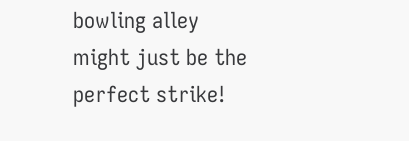bowling alley might just be the perfect strike!